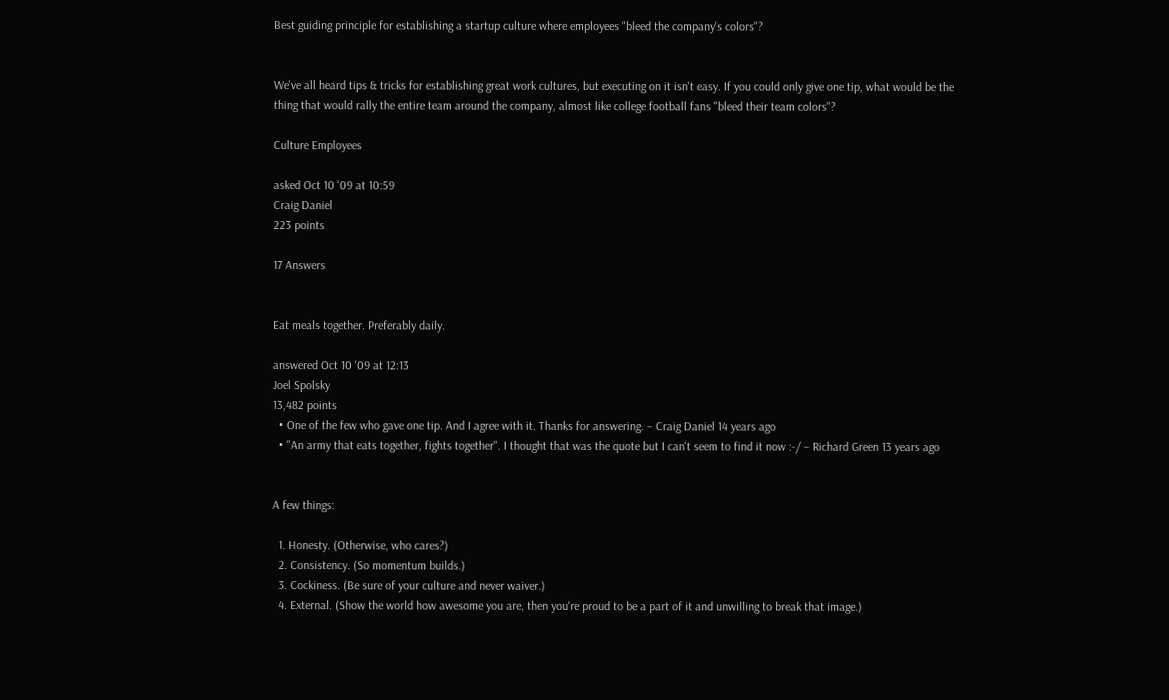Best guiding principle for establishing a startup culture where employees "bleed the company's colors"?


We've all heard tips & tricks for establishing great work cultures, but executing on it isn't easy. If you could only give one tip, what would be the thing that would rally the entire team around the company, almost like college football fans "bleed their team colors"?

Culture Employees

asked Oct 10 '09 at 10:59
Craig Daniel
223 points

17 Answers


Eat meals together. Preferably daily.

answered Oct 10 '09 at 12:13
Joel Spolsky
13,482 points
  • One of the few who gave one tip. And I agree with it. Thanks for answering. – Craig Daniel 14 years ago
  • "An army that eats together, fights together". I thought that was the quote but I can't seem to find it now :-/ – Richard Green 13 years ago


A few things:

  1. Honesty. (Otherwise, who cares?)
  2. Consistency. (So momentum builds.)
  3. Cockiness. (Be sure of your culture and never waiver.)
  4. External. (Show the world how awesome you are, then you're proud to be a part of it and unwilling to break that image.)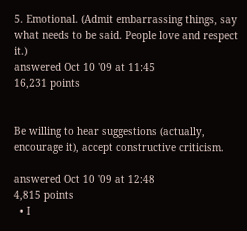5. Emotional. (Admit embarrassing things, say what needs to be said. People love and respect it.)
answered Oct 10 '09 at 11:45
16,231 points


Be willing to hear suggestions (actually, encourage it), accept constructive criticism.

answered Oct 10 '09 at 12:48
4,815 points
  • I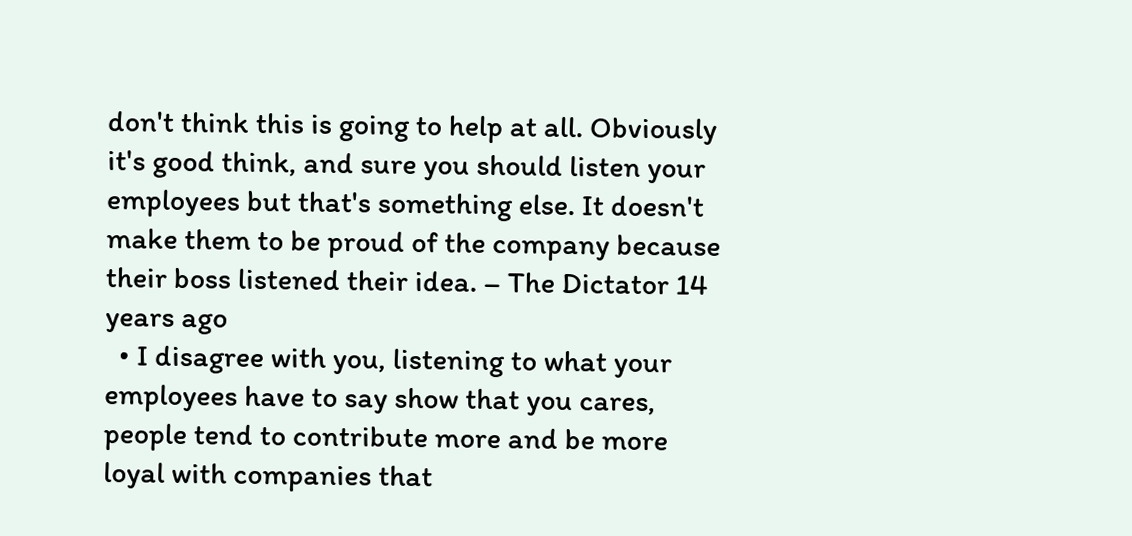don't think this is going to help at all. Obviously it's good think, and sure you should listen your employees but that's something else. It doesn't make them to be proud of the company because their boss listened their idea. – The Dictator 14 years ago
  • I disagree with you, listening to what your employees have to say show that you cares, people tend to contribute more and be more loyal with companies that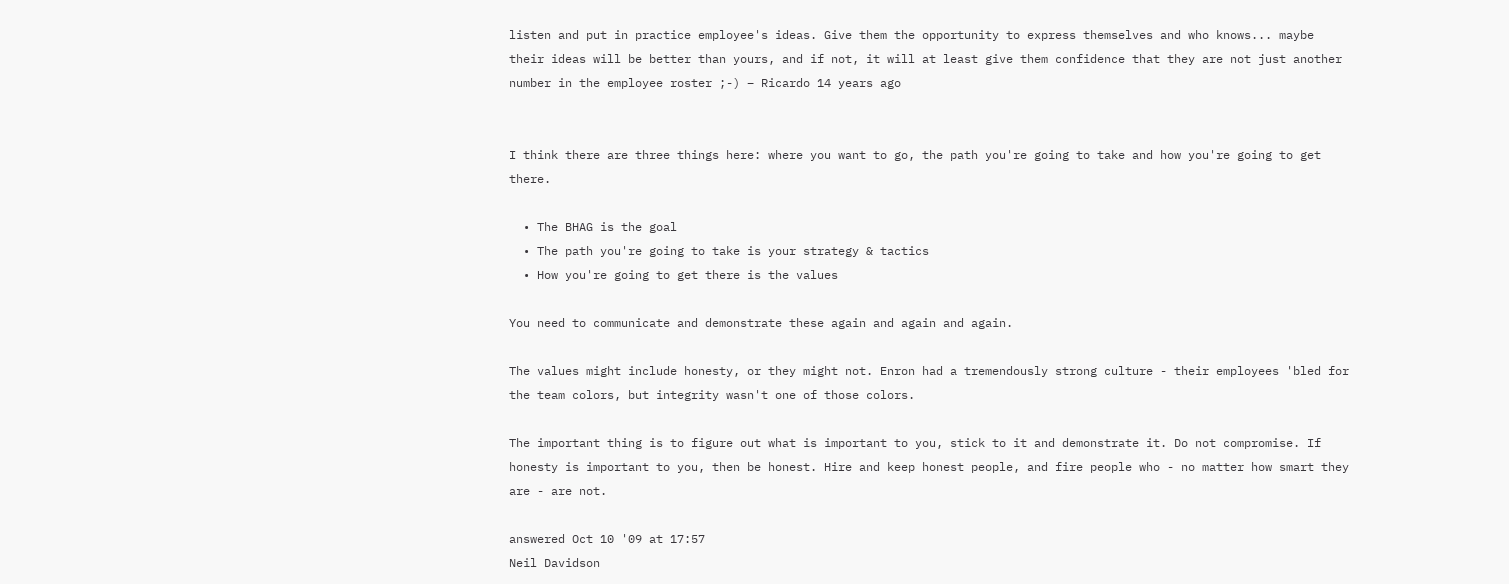listen and put in practice employee's ideas. Give them the opportunity to express themselves and who knows... maybe their ideas will be better than yours, and if not, it will at least give them confidence that they are not just another number in the employee roster ;-) – Ricardo 14 years ago


I think there are three things here: where you want to go, the path you're going to take and how you're going to get there.

  • The BHAG is the goal
  • The path you're going to take is your strategy & tactics
  • How you're going to get there is the values

You need to communicate and demonstrate these again and again and again.

The values might include honesty, or they might not. Enron had a tremendously strong culture - their employees 'bled for the team colors, but integrity wasn't one of those colors.

The important thing is to figure out what is important to you, stick to it and demonstrate it. Do not compromise. If honesty is important to you, then be honest. Hire and keep honest people, and fire people who - no matter how smart they are - are not.

answered Oct 10 '09 at 17:57
Neil Davidson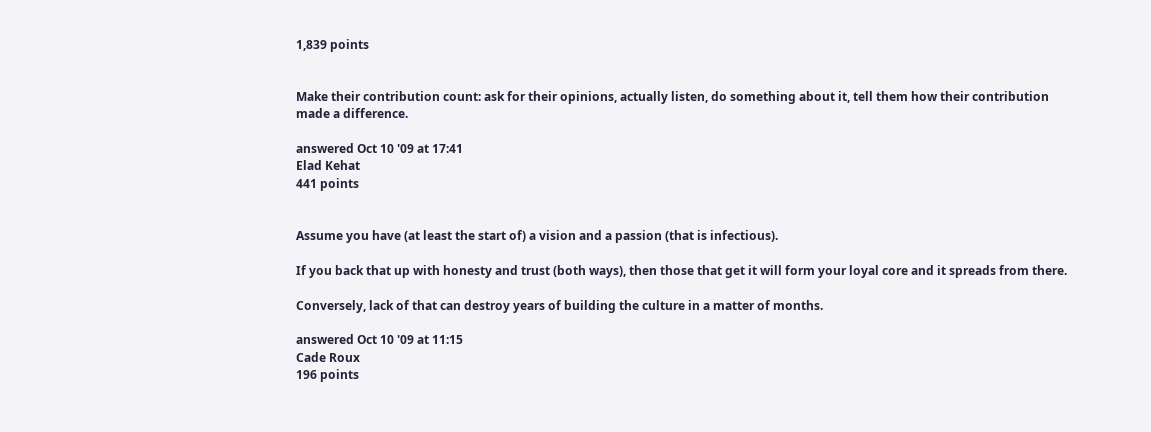1,839 points


Make their contribution count: ask for their opinions, actually listen, do something about it, tell them how their contribution made a difference.

answered Oct 10 '09 at 17:41
Elad Kehat
441 points


Assume you have (at least the start of) a vision and a passion (that is infectious).

If you back that up with honesty and trust (both ways), then those that get it will form your loyal core and it spreads from there.

Conversely, lack of that can destroy years of building the culture in a matter of months.

answered Oct 10 '09 at 11:15
Cade Roux
196 points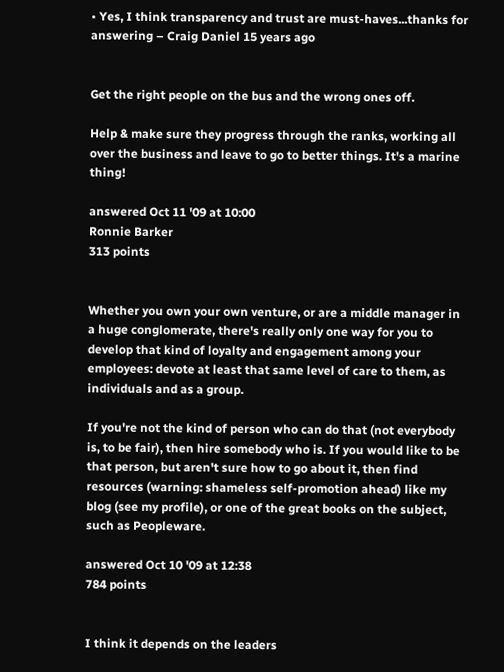• Yes, I think transparency and trust are must-haves...thanks for answering – Craig Daniel 15 years ago


Get the right people on the bus and the wrong ones off.

Help & make sure they progress through the ranks, working all over the business and leave to go to better things. It's a marine thing!

answered Oct 11 '09 at 10:00
Ronnie Barker
313 points


Whether you own your own venture, or are a middle manager in a huge conglomerate, there's really only one way for you to develop that kind of loyalty and engagement among your employees: devote at least that same level of care to them, as individuals and as a group.

If you're not the kind of person who can do that (not everybody is, to be fair), then hire somebody who is. If you would like to be that person, but aren't sure how to go about it, then find resources (warning: shameless self-promotion ahead) like my blog (see my profile), or one of the great books on the subject, such as Peopleware.

answered Oct 10 '09 at 12:38
784 points


I think it depends on the leaders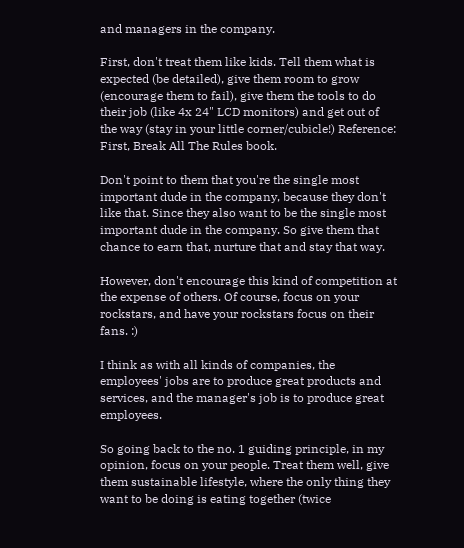and managers in the company.

First, don't treat them like kids. Tell them what is expected (be detailed), give them room to grow (encourage them to fail), give them the tools to do their job (like 4x 24" LCD monitors) and get out of the way (stay in your little corner/cubicle!) Reference: First, Break All The Rules book.

Don't point to them that you're the single most important dude in the company, because they don't like that. Since they also want to be the single most important dude in the company. So give them that chance to earn that, nurture that and stay that way.

However, don't encourage this kind of competition at the expense of others. Of course, focus on your rockstars, and have your rockstars focus on their fans. :)

I think as with all kinds of companies, the employees' jobs are to produce great products and services, and the manager's job is to produce great employees.

So going back to the no. 1 guiding principle, in my opinion, focus on your people. Treat them well, give them sustainable lifestyle, where the only thing they want to be doing is eating together (twice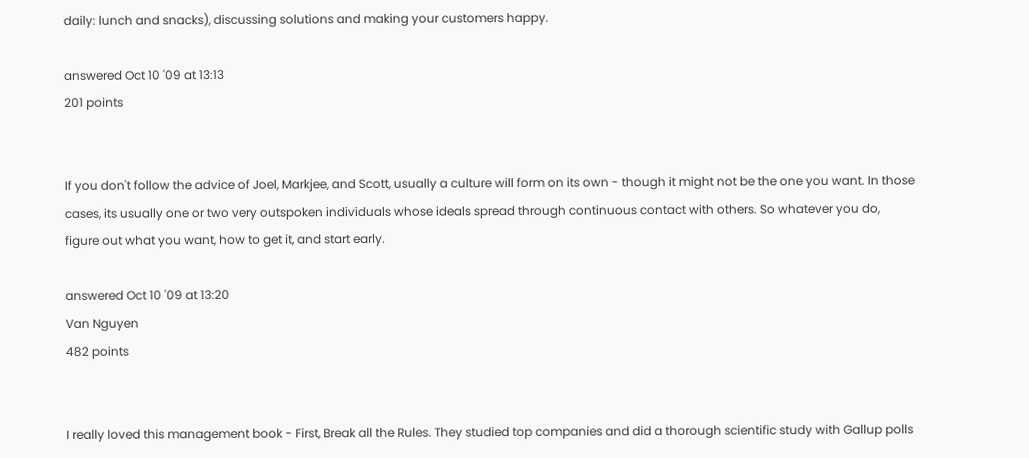daily: lunch and snacks), discussing solutions and making your customers happy.

answered Oct 10 '09 at 13:13
201 points


If you don't follow the advice of Joel, Markjee, and Scott, usually a culture will form on its own - though it might not be the one you want. In those cases, its usually one or two very outspoken individuals whose ideals spread through continuous contact with others. So whatever you do, figure out what you want, how to get it, and start early.

answered Oct 10 '09 at 13:20
Van Nguyen
482 points


I really loved this management book - First, Break all the Rules. They studied top companies and did a thorough scientific study with Gallup polls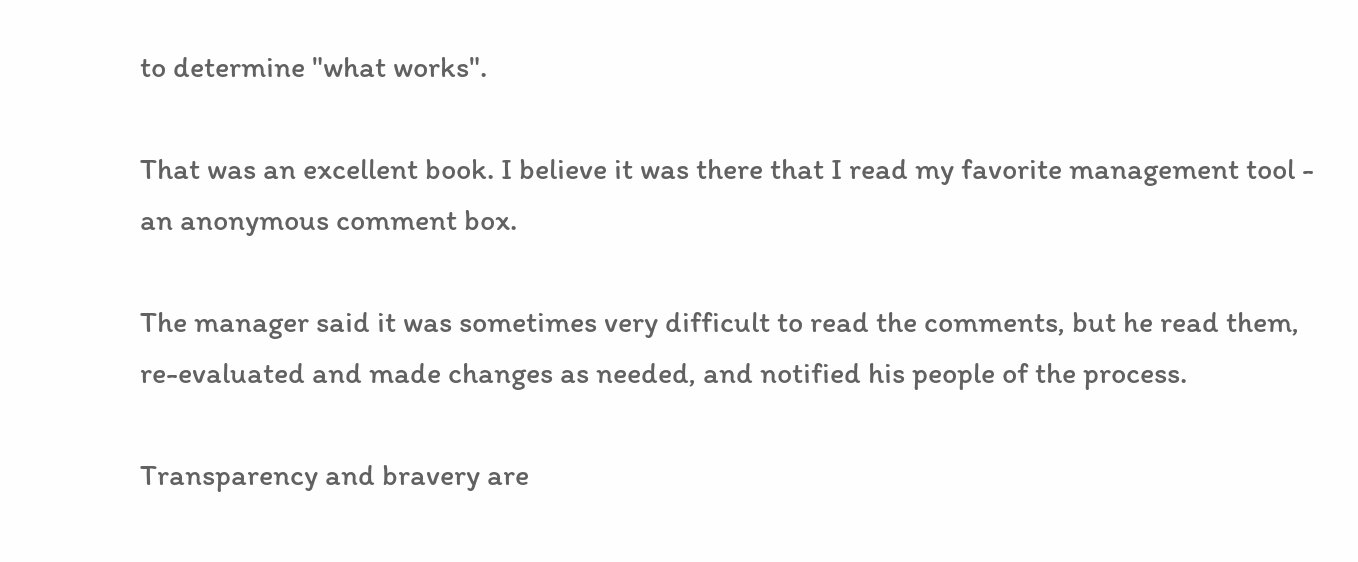to determine "what works".

That was an excellent book. I believe it was there that I read my favorite management tool - an anonymous comment box.

The manager said it was sometimes very difficult to read the comments, but he read them, re-evaluated and made changes as needed, and notified his people of the process.

Transparency and bravery are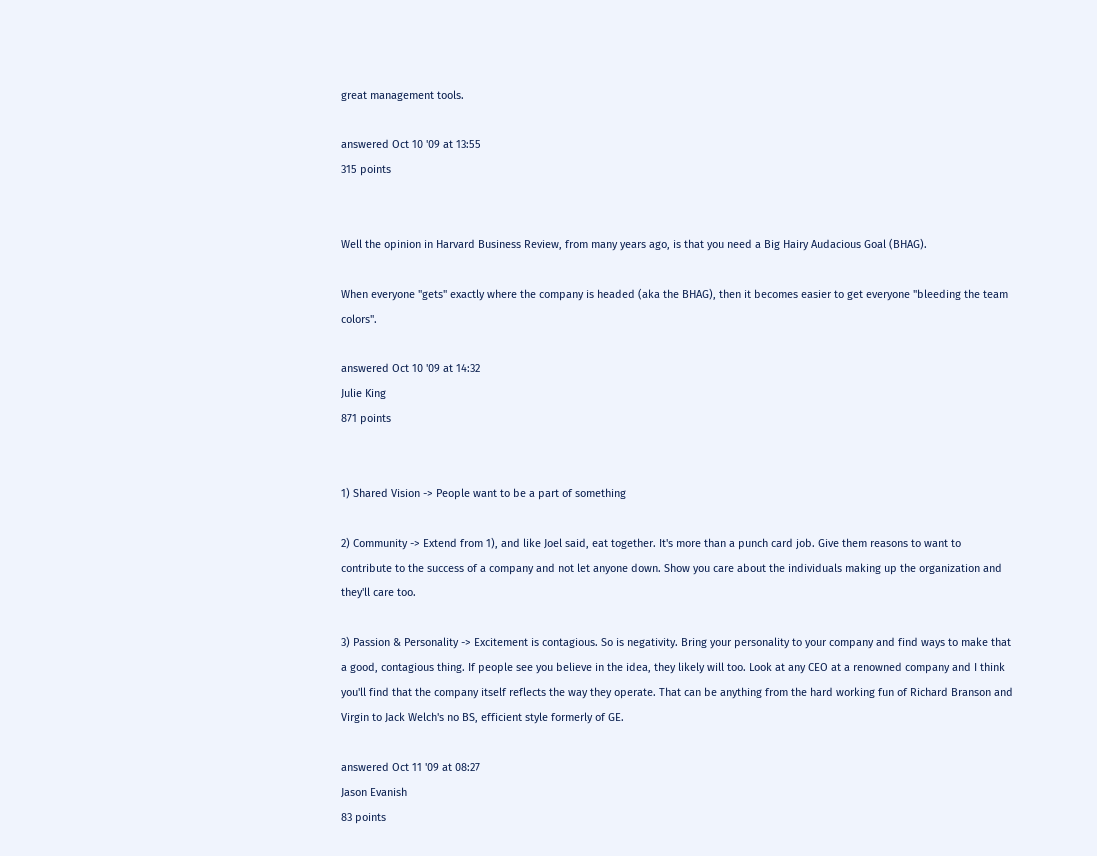great management tools.

answered Oct 10 '09 at 13:55
315 points


Well the opinion in Harvard Business Review, from many years ago, is that you need a Big Hairy Audacious Goal (BHAG).

When everyone "gets" exactly where the company is headed (aka the BHAG), then it becomes easier to get everyone "bleeding the team colors".

answered Oct 10 '09 at 14:32
Julie King
871 points


1) Shared Vision -> People want to be a part of something

2) Community -> Extend from 1), and like Joel said, eat together. It's more than a punch card job. Give them reasons to want to contribute to the success of a company and not let anyone down. Show you care about the individuals making up the organization and they'll care too.

3) Passion & Personality -> Excitement is contagious. So is negativity. Bring your personality to your company and find ways to make that a good, contagious thing. If people see you believe in the idea, they likely will too. Look at any CEO at a renowned company and I think you'll find that the company itself reflects the way they operate. That can be anything from the hard working fun of Richard Branson and Virgin to Jack Welch's no BS, efficient style formerly of GE.

answered Oct 11 '09 at 08:27
Jason Evanish
83 points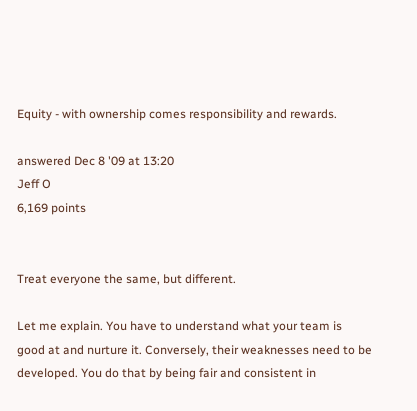Equity - with ownership comes responsibility and rewards.

answered Dec 8 '09 at 13:20
Jeff O
6,169 points


Treat everyone the same, but different.

Let me explain. You have to understand what your team is good at and nurture it. Conversely, their weaknesses need to be developed. You do that by being fair and consistent in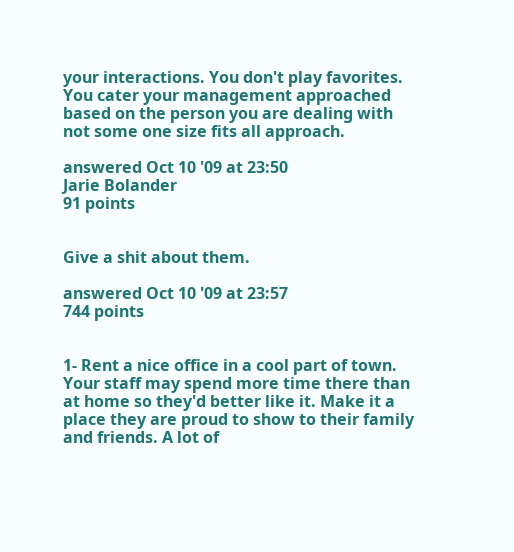your interactions. You don't play favorites. You cater your management approached based on the person you are dealing with not some one size fits all approach.

answered Oct 10 '09 at 23:50
Jarie Bolander
91 points


Give a shit about them.

answered Oct 10 '09 at 23:57
744 points


1- Rent a nice office in a cool part of town. Your staff may spend more time there than at home so they'd better like it. Make it a place they are proud to show to their family and friends. A lot of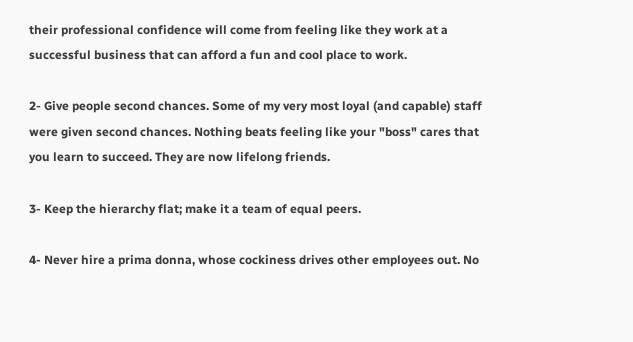their professional confidence will come from feeling like they work at a successful business that can afford a fun and cool place to work.

2- Give people second chances. Some of my very most loyal (and capable) staff were given second chances. Nothing beats feeling like your "boss" cares that you learn to succeed. They are now lifelong friends.

3- Keep the hierarchy flat; make it a team of equal peers.

4- Never hire a prima donna, whose cockiness drives other employees out. No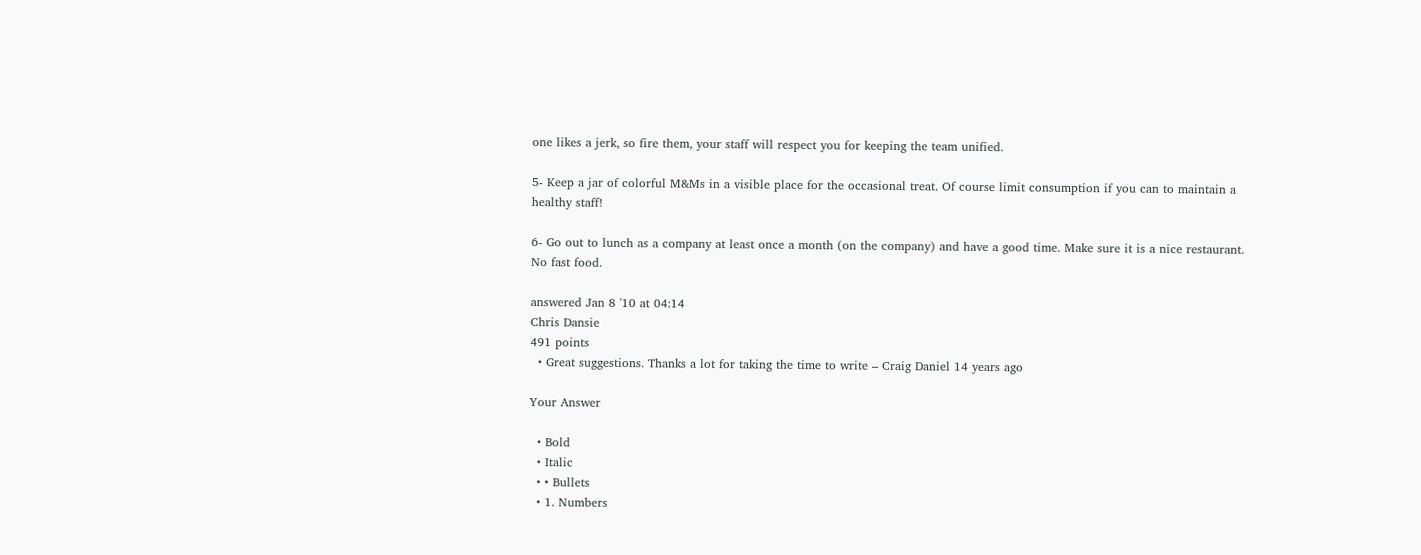one likes a jerk, so fire them, your staff will respect you for keeping the team unified.

5- Keep a jar of colorful M&Ms in a visible place for the occasional treat. Of course limit consumption if you can to maintain a healthy staff!

6- Go out to lunch as a company at least once a month (on the company) and have a good time. Make sure it is a nice restaurant. No fast food.

answered Jan 8 '10 at 04:14
Chris Dansie
491 points
  • Great suggestions. Thanks a lot for taking the time to write – Craig Daniel 14 years ago

Your Answer

  • Bold
  • Italic
  • • Bullets
  • 1. Numbers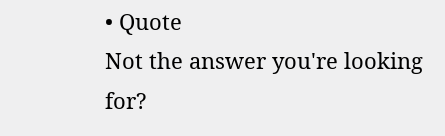• Quote
Not the answer you're looking for?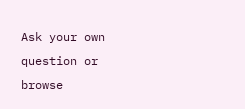Ask your own question or browse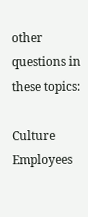other questions in these topics:

Culture Employees